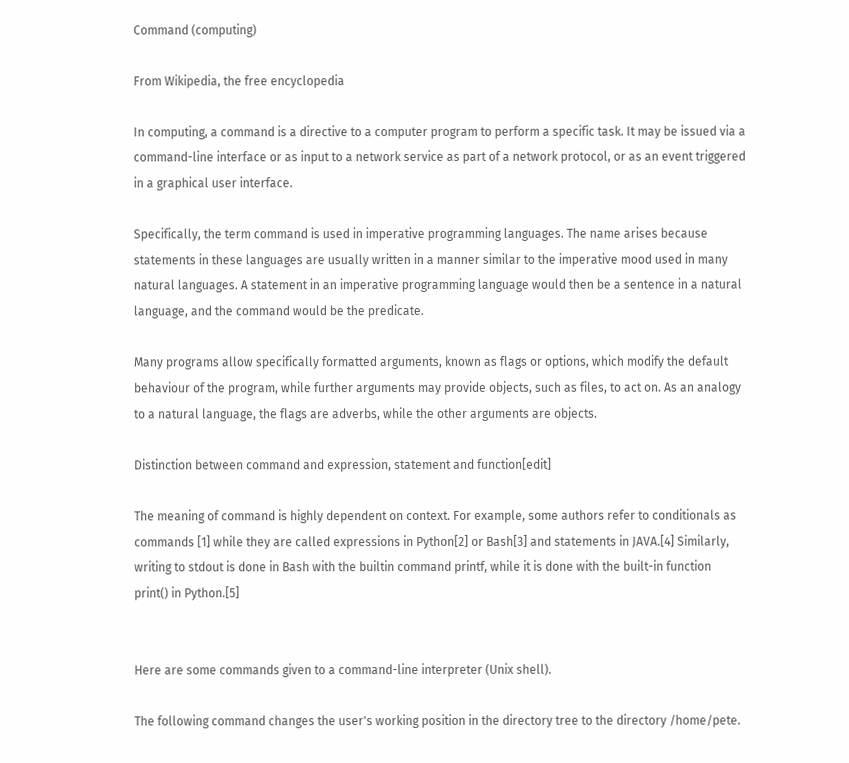Command (computing)

From Wikipedia, the free encyclopedia

In computing, a command is a directive to a computer program to perform a specific task. It may be issued via a command-line interface or as input to a network service as part of a network protocol, or as an event triggered in a graphical user interface.

Specifically, the term command is used in imperative programming languages. The name arises because statements in these languages are usually written in a manner similar to the imperative mood used in many natural languages. A statement in an imperative programming language would then be a sentence in a natural language, and the command would be the predicate.

Many programs allow specifically formatted arguments, known as flags or options, which modify the default behaviour of the program, while further arguments may provide objects, such as files, to act on. As an analogy to a natural language, the flags are adverbs, while the other arguments are objects.

Distinction between command and expression, statement and function[edit]

The meaning of command is highly dependent on context. For example, some authors refer to conditionals as commands [1] while they are called expressions in Python[2] or Bash[3] and statements in JAVA.[4] Similarly, writing to stdout is done in Bash with the builtin command printf, while it is done with the built-in function print() in Python.[5]


Here are some commands given to a command-line interpreter (Unix shell).

The following command changes the user's working position in the directory tree to the directory /home/pete.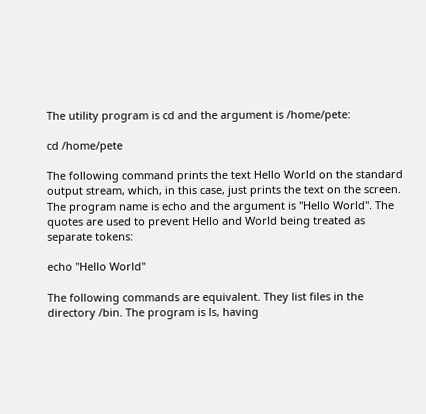The utility program is cd and the argument is /home/pete:

cd /home/pete

The following command prints the text Hello World on the standard output stream, which, in this case, just prints the text on the screen. The program name is echo and the argument is "Hello World". The quotes are used to prevent Hello and World being treated as separate tokens:

echo "Hello World"

The following commands are equivalent. They list files in the directory /bin. The program is ls, having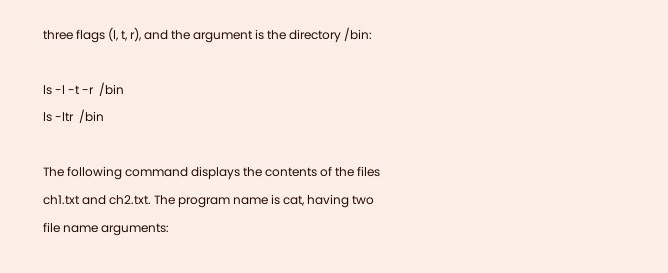three flags (l, t, r), and the argument is the directory /bin:

ls -l -t -r  /bin
ls -ltr  /bin

The following command displays the contents of the files ch1.txt and ch2.txt. The program name is cat, having two file name arguments: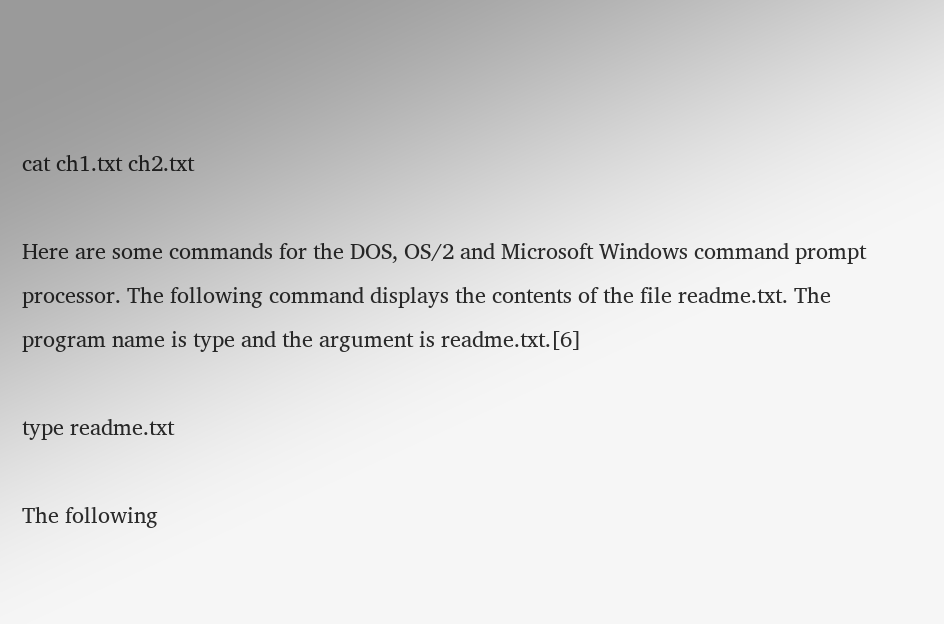cat ch1.txt ch2.txt

Here are some commands for the DOS, OS/2 and Microsoft Windows command prompt processor. The following command displays the contents of the file readme.txt. The program name is type and the argument is readme.txt.[6]

type readme.txt

The following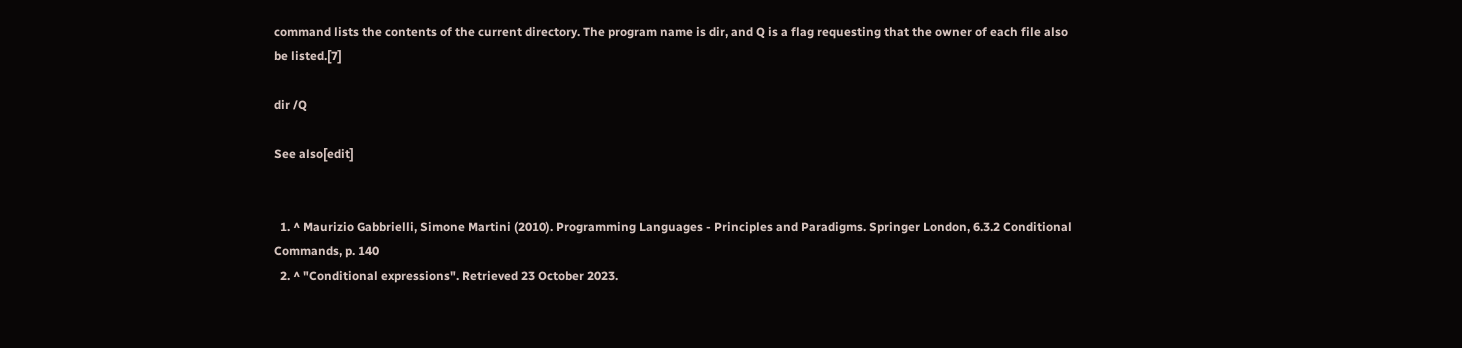command lists the contents of the current directory. The program name is dir, and Q is a flag requesting that the owner of each file also be listed.[7]

dir /Q

See also[edit]


  1. ^ Maurizio Gabbrielli, Simone Martini (2010). Programming Languages - Principles and Paradigms. Springer London, 6.3.2 Conditional Commands, p. 140
  2. ^ "Conditional expressions". Retrieved 23 October 2023.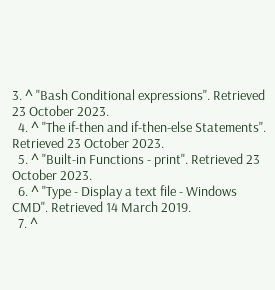3. ^ "Bash Conditional expressions". Retrieved 23 October 2023.
  4. ^ "The if-then and if-then-else Statements". Retrieved 23 October 2023.
  5. ^ "Built-in Functions - print". Retrieved 23 October 2023.
  6. ^ "Type - Display a text file - Windows CMD". Retrieved 14 March 2019.
  7. ^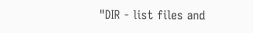"DIR - list files and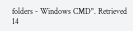folders - Windows CMD". Retrieved 14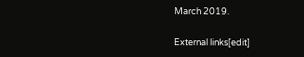March 2019.

External links[edit]